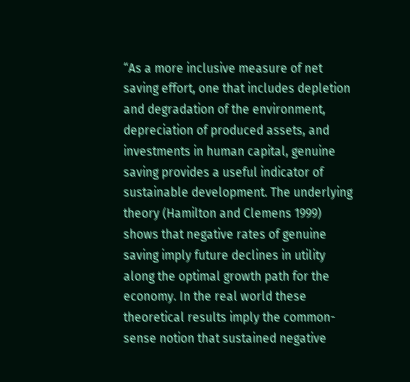“As a more inclusive measure of net saving effort, one that includes depletion and degradation of the environment, depreciation of produced assets, and investments in human capital, genuine saving provides a useful indicator of sustainable development. The underlying theory (Hamilton and Clemens 1999) shows that negative rates of genuine saving imply future declines in utility along the optimal growth path for the economy. In the real world these theoretical results imply the common-sense notion that sustained negative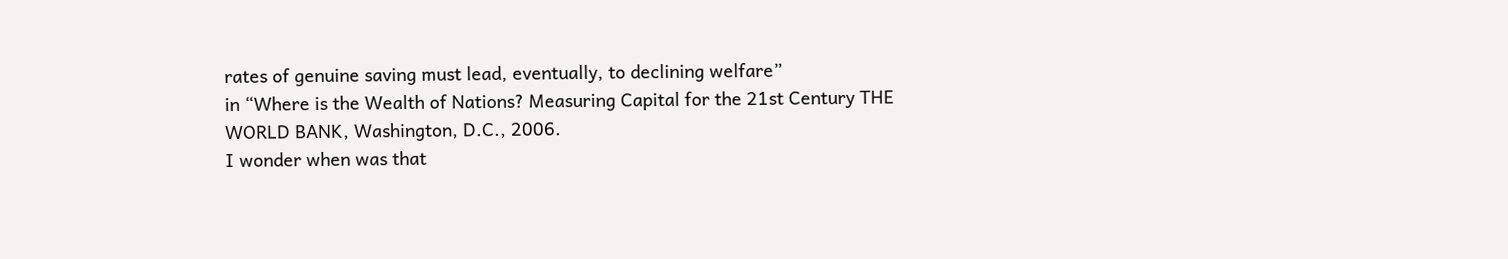rates of genuine saving must lead, eventually, to declining welfare”
in “Where is the Wealth of Nations? Measuring Capital for the 21st Century THE WORLD BANK, Washington, D.C., 2006.
I wonder when was that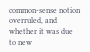common-sense notion overruled, and whether it was due to new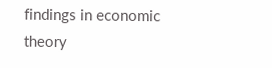findings in economic theory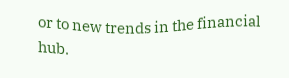or to new trends in the financial hub.